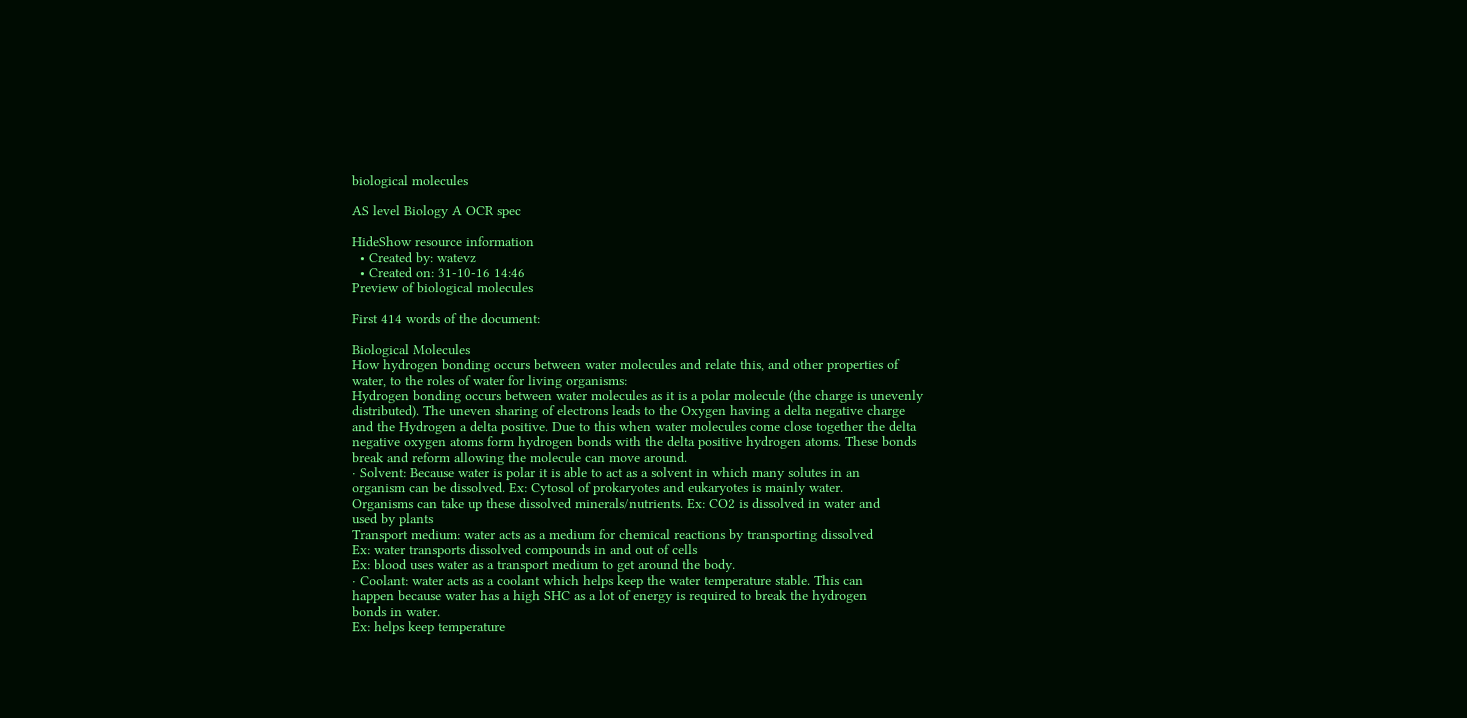biological molecules

AS level Biology A OCR spec

HideShow resource information
  • Created by: watevz
  • Created on: 31-10-16 14:46
Preview of biological molecules

First 414 words of the document:

Biological Molecules
How hydrogen bonding occurs between water molecules and relate this, and other properties of
water, to the roles of water for living organisms:
Hydrogen bonding occurs between water molecules as it is a polar molecule (the charge is unevenly
distributed). The uneven sharing of electrons leads to the Oxygen having a delta negative charge
and the Hydrogen a delta positive. Due to this when water molecules come close together the delta
negative oxygen atoms form hydrogen bonds with the delta positive hydrogen atoms. These bonds
break and reform allowing the molecule can move around.
· Solvent: Because water is polar it is able to act as a solvent in which many solutes in an
organism can be dissolved. Ex: Cytosol of prokaryotes and eukaryotes is mainly water.
Organisms can take up these dissolved minerals/nutrients. Ex: CO2 is dissolved in water and
used by plants
Transport medium: water acts as a medium for chemical reactions by transporting dissolved
Ex: water transports dissolved compounds in and out of cells
Ex: blood uses water as a transport medium to get around the body.
· Coolant: water acts as a coolant which helps keep the water temperature stable. This can
happen because water has a high SHC as a lot of energy is required to break the hydrogen
bonds in water.
Ex: helps keep temperature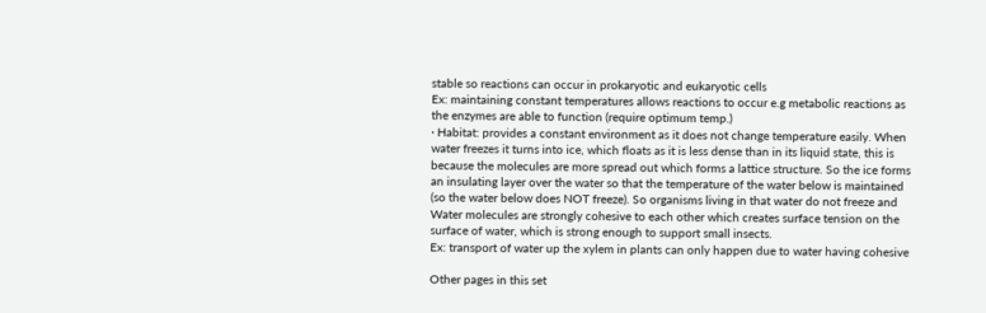stable so reactions can occur in prokaryotic and eukaryotic cells
Ex: maintaining constant temperatures allows reactions to occur e.g metabolic reactions as
the enzymes are able to function (require optimum temp.)
· Habitat: provides a constant environment as it does not change temperature easily. When
water freezes it turns into ice, which floats as it is less dense than in its liquid state, this is
because the molecules are more spread out which forms a lattice structure. So the ice forms
an insulating layer over the water so that the temperature of the water below is maintained
(so the water below does NOT freeze). So organisms living in that water do not freeze and
Water molecules are strongly cohesive to each other which creates surface tension on the
surface of water, which is strong enough to support small insects.
Ex: transport of water up the xylem in plants can only happen due to water having cohesive

Other pages in this set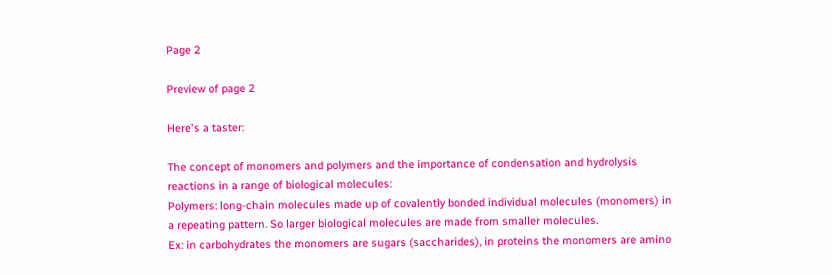Page 2

Preview of page 2

Here's a taster:

The concept of monomers and polymers and the importance of condensation and hydrolysis
reactions in a range of biological molecules:
Polymers: long-chain molecules made up of covalently bonded individual molecules (monomers) in
a repeating pattern. So larger biological molecules are made from smaller molecules.
Ex: in carbohydrates the monomers are sugars (saccharides), in proteins the monomers are amino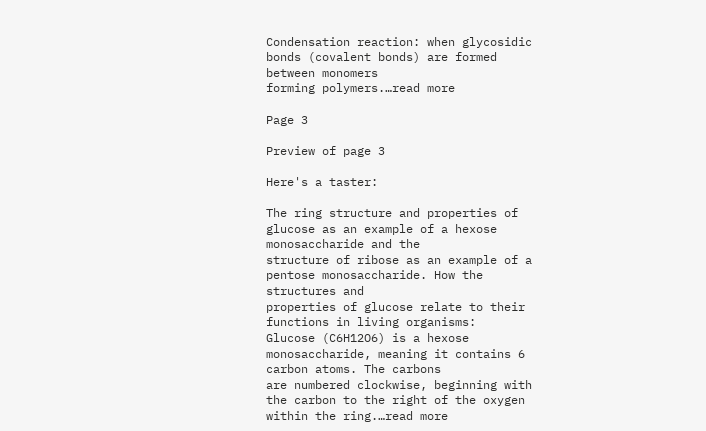Condensation reaction: when glycosidic bonds (covalent bonds) are formed between monomers
forming polymers.…read more

Page 3

Preview of page 3

Here's a taster:

The ring structure and properties of glucose as an example of a hexose monosaccharide and the
structure of ribose as an example of a pentose monosaccharide. How the structures and
properties of glucose relate to their functions in living organisms:
Glucose (C6H12O6) is a hexose monosaccharide, meaning it contains 6 carbon atoms. The carbons
are numbered clockwise, beginning with the carbon to the right of the oxygen within the ring.…read more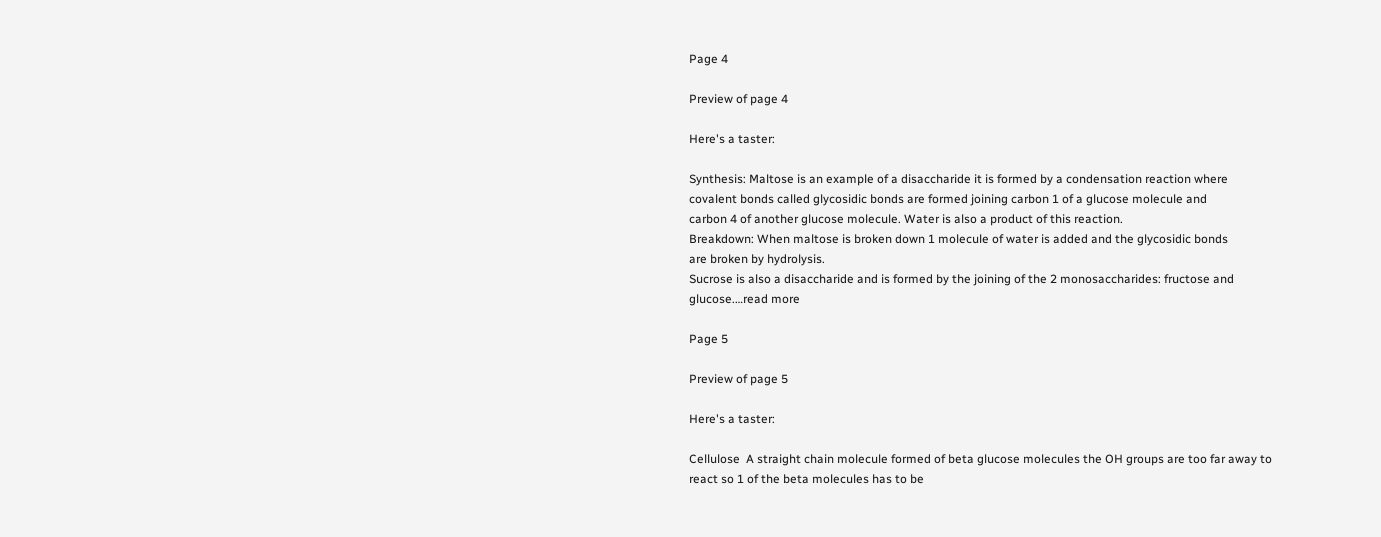Page 4

Preview of page 4

Here's a taster:

Synthesis: Maltose is an example of a disaccharide it is formed by a condensation reaction where
covalent bonds called glycosidic bonds are formed joining carbon 1 of a glucose molecule and
carbon 4 of another glucose molecule. Water is also a product of this reaction.
Breakdown: When maltose is broken down 1 molecule of water is added and the glycosidic bonds
are broken by hydrolysis.
Sucrose is also a disaccharide and is formed by the joining of the 2 monosaccharides: fructose and
glucose.…read more

Page 5

Preview of page 5

Here's a taster:

Cellulose  A straight chain molecule formed of beta glucose molecules the OH groups are too far away to
react so 1 of the beta molecules has to be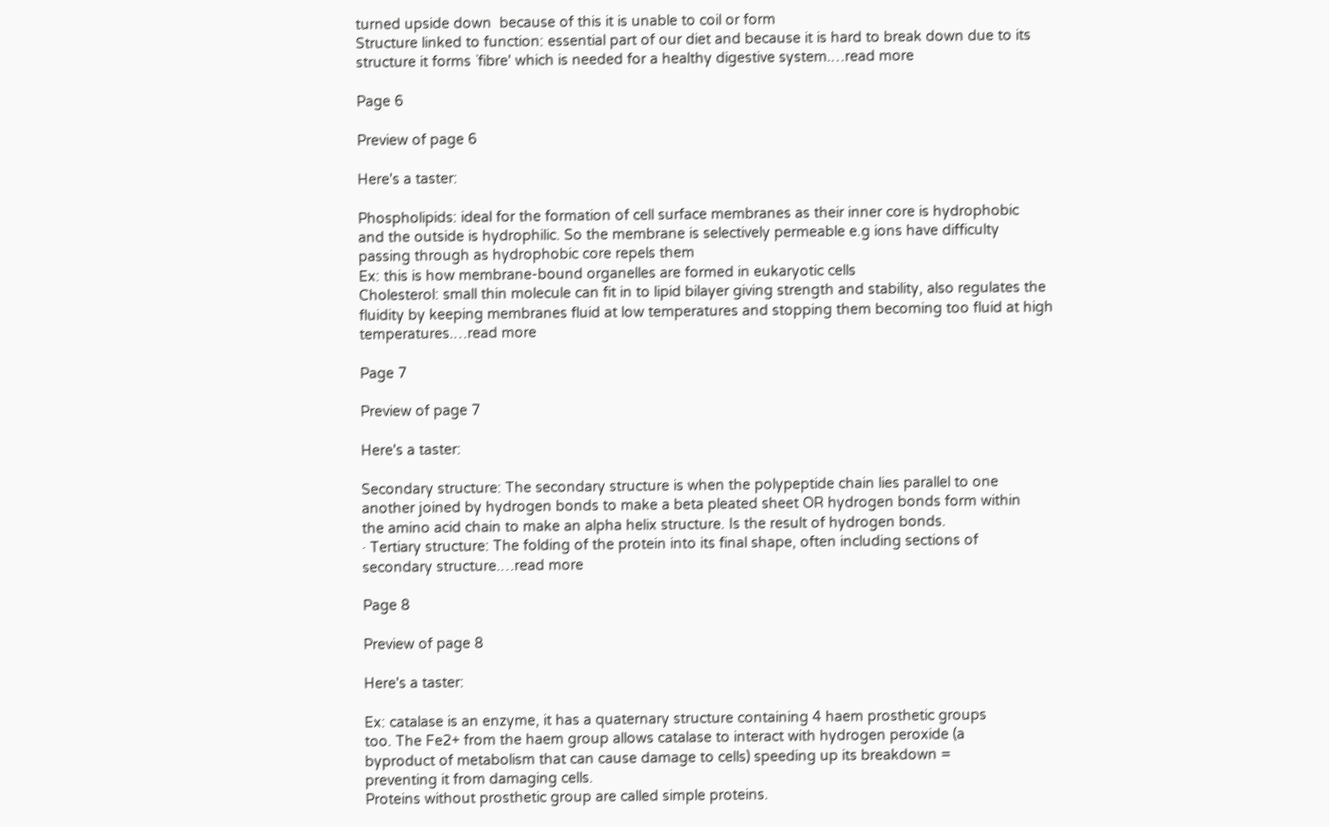turned upside down  because of this it is unable to coil or form
Structure linked to function: essential part of our diet and because it is hard to break down due to its
structure it forms `fibre' which is needed for a healthy digestive system.…read more

Page 6

Preview of page 6

Here's a taster:

Phospholipids: ideal for the formation of cell surface membranes as their inner core is hydrophobic
and the outside is hydrophilic. So the membrane is selectively permeable e.g ions have difficulty
passing through as hydrophobic core repels them
Ex: this is how membrane-bound organelles are formed in eukaryotic cells
Cholesterol: small thin molecule can fit in to lipid bilayer giving strength and stability, also regulates the
fluidity by keeping membranes fluid at low temperatures and stopping them becoming too fluid at high
temperatures.…read more

Page 7

Preview of page 7

Here's a taster:

Secondary structure: The secondary structure is when the polypeptide chain lies parallel to one
another joined by hydrogen bonds to make a beta pleated sheet OR hydrogen bonds form within
the amino acid chain to make an alpha helix structure. Is the result of hydrogen bonds.
· Tertiary structure: The folding of the protein into its final shape, often including sections of
secondary structure.…read more

Page 8

Preview of page 8

Here's a taster:

Ex: catalase is an enzyme, it has a quaternary structure containing 4 haem prosthetic groups
too. The Fe2+ from the haem group allows catalase to interact with hydrogen peroxide (a
byproduct of metabolism that can cause damage to cells) speeding up its breakdown =
preventing it from damaging cells.
Proteins without prosthetic group are called simple proteins.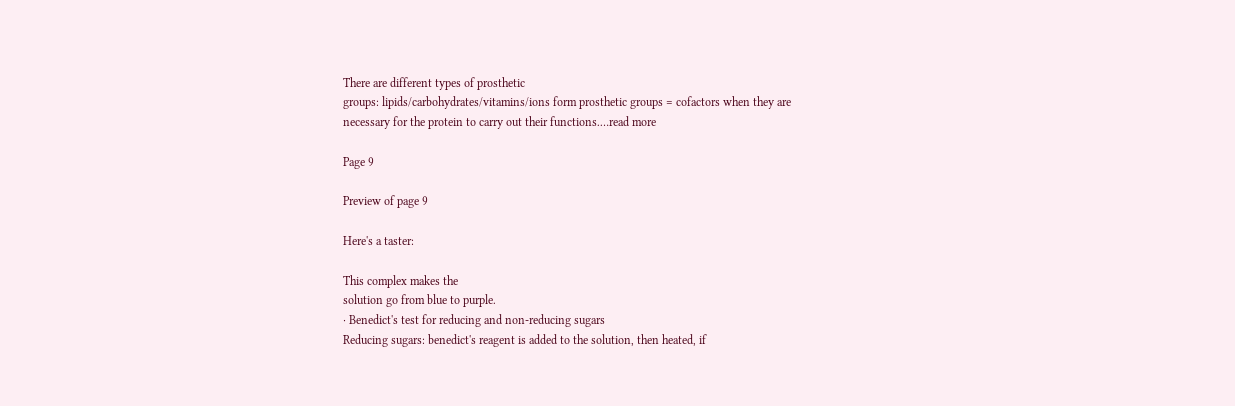There are different types of prosthetic
groups: lipids/carbohydrates/vitamins/ions form prosthetic groups = cofactors when they are
necessary for the protein to carry out their functions.…read more

Page 9

Preview of page 9

Here's a taster:

This complex makes the
solution go from blue to purple.
· Benedict's test for reducing and non-reducing sugars
Reducing sugars: benedict's reagent is added to the solution, then heated, if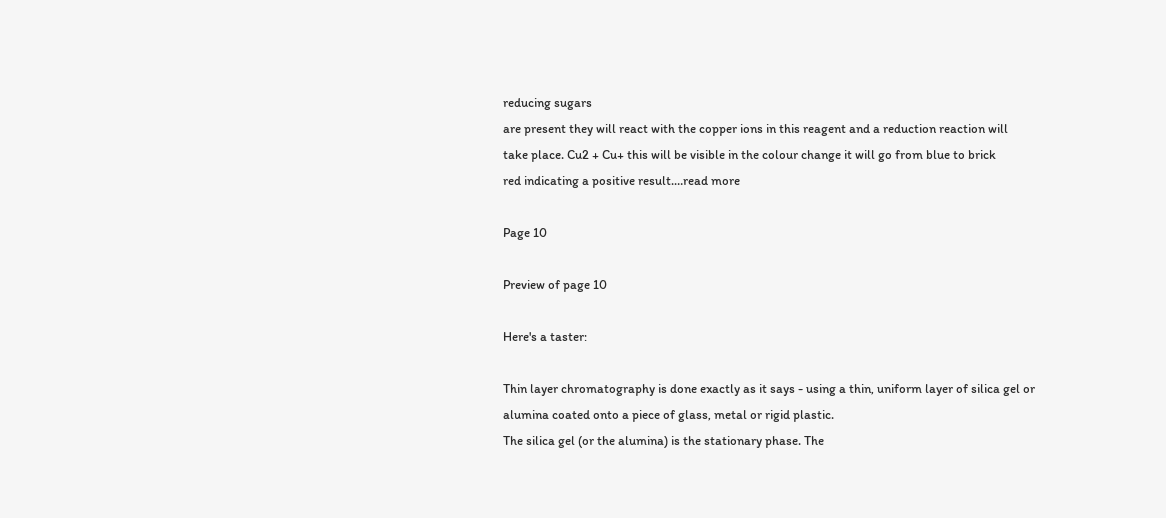reducing sugars
are present they will react with the copper ions in this reagent and a reduction reaction will
take place. Cu2 + Cu+ this will be visible in the colour change it will go from blue to brick
red indicating a positive result.…read more

Page 10

Preview of page 10

Here's a taster:

Thin layer chromatography is done exactly as it says - using a thin, uniform layer of silica gel or
alumina coated onto a piece of glass, metal or rigid plastic.
The silica gel (or the alumina) is the stationary phase. The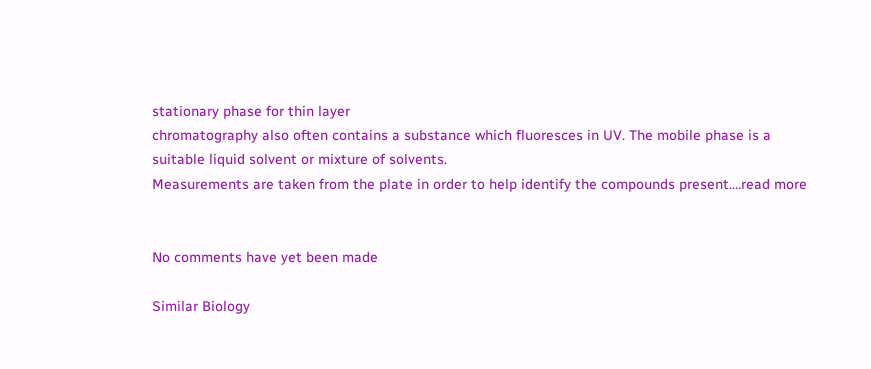stationary phase for thin layer
chromatography also often contains a substance which fluoresces in UV. The mobile phase is a
suitable liquid solvent or mixture of solvents.
Measurements are taken from the plate in order to help identify the compounds present.…read more


No comments have yet been made

Similar Biology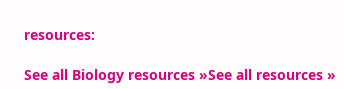resources:

See all Biology resources »See all resources »